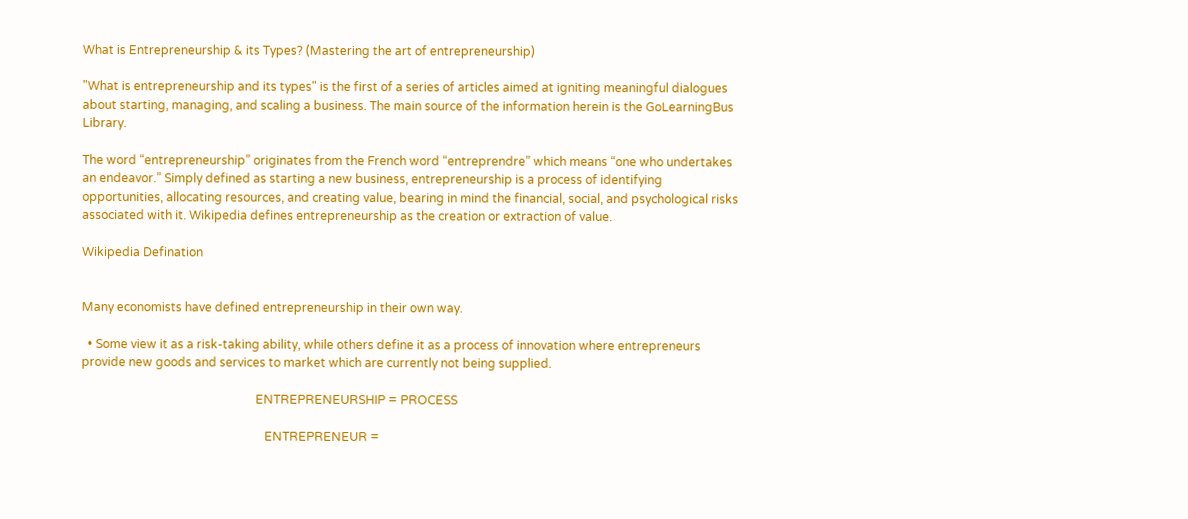What is Entrepreneurship & its Types? (Mastering the art of entrepreneurship)

"What is entrepreneurship and its types" is the first of a series of articles aimed at igniting meaningful dialogues about starting, managing, and scaling a business. The main source of the information herein is the GoLearningBus Library.

The word “entrepreneurship” originates from the French word “entreprendre” which means “one who undertakes an endeavor.” Simply defined as starting a new business, entrepreneurship is a process of identifying opportunities, allocating resources, and creating value, bearing in mind the financial, social, and psychological risks associated with it. Wikipedia defines entrepreneurship as the creation or extraction of value.

Wikipedia Defination


Many economists have defined entrepreneurship in their own way.

  • Some view it as a risk-taking ability, while others define it as a process of innovation where entrepreneurs provide new goods and services to market which are currently not being supplied.

                                                          ENTREPRENEURSHIP = PROCESS

                                                             ENTREPRENEUR =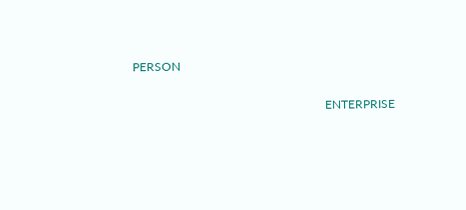PERSON

                                                                ENTERPRISE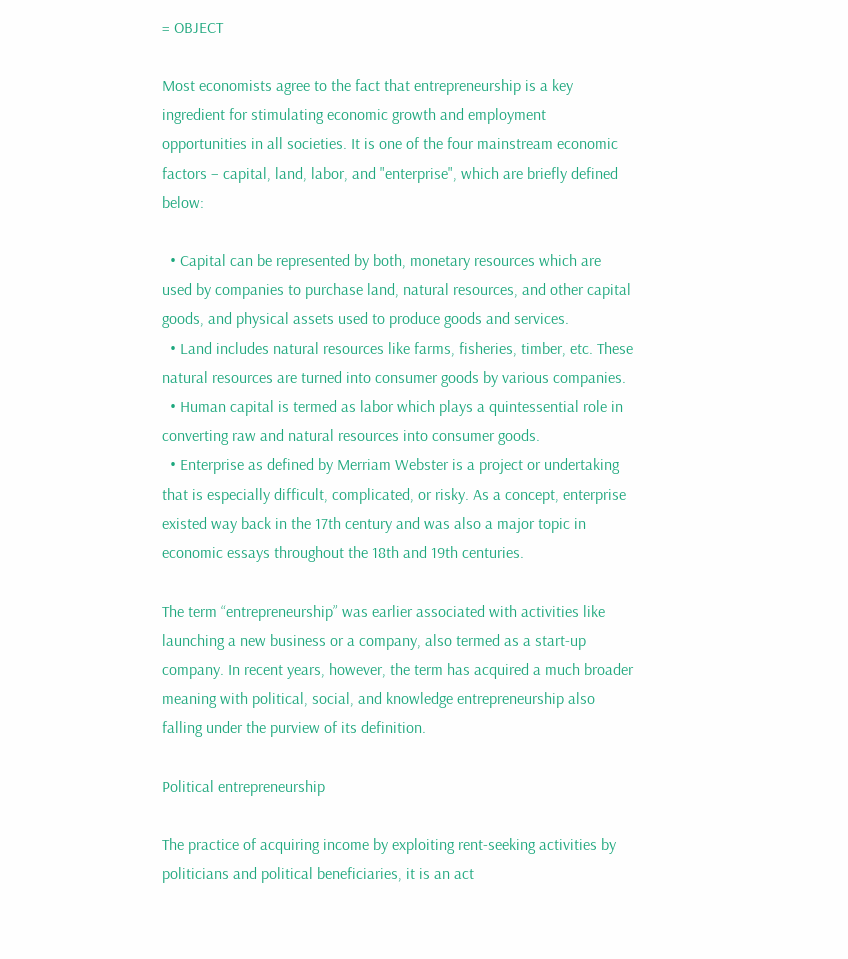= OBJECT

Most economists agree to the fact that entrepreneurship is a key ingredient for stimulating economic growth and employment opportunities in all societies. It is one of the four mainstream economic factors – capital, land, labor, and "enterprise", which are briefly defined below:

  • Capital can be represented by both, monetary resources which are used by companies to purchase land, natural resources, and other capital goods, and physical assets used to produce goods and services.
  • Land includes natural resources like farms, fisheries, timber, etc. These natural resources are turned into consumer goods by various companies.
  • Human capital is termed as labor which plays a quintessential role in converting raw and natural resources into consumer goods.
  • Enterprise as defined by Merriam Webster is a project or undertaking that is especially difficult, complicated, or risky. As a concept, enterprise existed way back in the 17th century and was also a major topic in economic essays throughout the 18th and 19th centuries.

The term “entrepreneurship” was earlier associated with activities like launching a new business or a company, also termed as a start-up company. In recent years, however, the term has acquired a much broader meaning with political, social, and knowledge entrepreneurship also falling under the purview of its definition.

Political entrepreneurship

The practice of acquiring income by exploiting rent-seeking activities by politicians and political beneficiaries, it is an act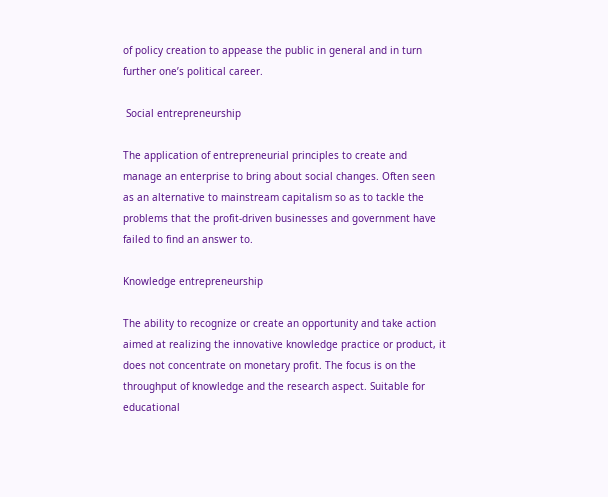of policy creation to appease the public in general and in turn further one’s political career.

 Social entrepreneurship

The application of entrepreneurial principles to create and manage an enterprise to bring about social changes. Often seen as an alternative to mainstream capitalism so as to tackle the problems that the profit-driven businesses and government have failed to find an answer to.

Knowledge entrepreneurship

The ability to recognize or create an opportunity and take action aimed at realizing the innovative knowledge practice or product, it does not concentrate on monetary profit. The focus is on the throughput of knowledge and the research aspect. Suitable for educational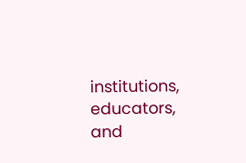institutions, educators, and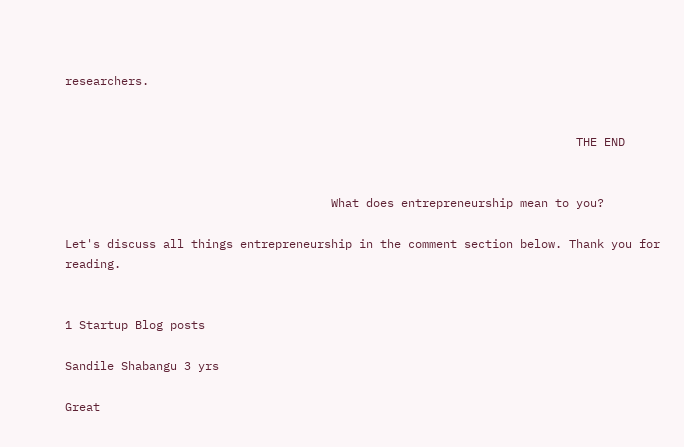researchers.


                                                                         THE END


                                      What does entrepreneurship mean to you?

Let's discuss all things entrepreneurship in the comment section below. Thank you for reading.


1 Startup Blog posts

Sandile Shabangu 3 yrs

Great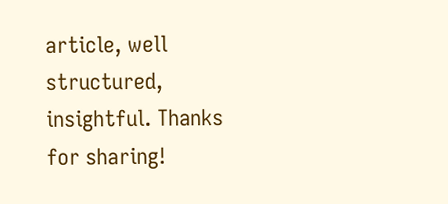article, well structured, insightful. Thanks for sharing!